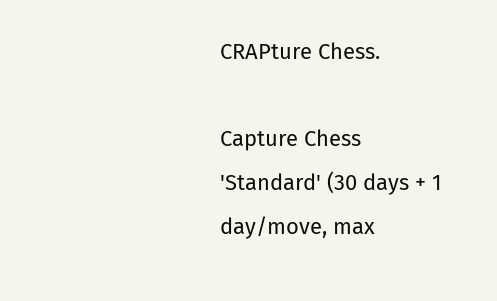CRAPture Chess.

Capture Chess
'Standard' (30 days + 1 day/move, max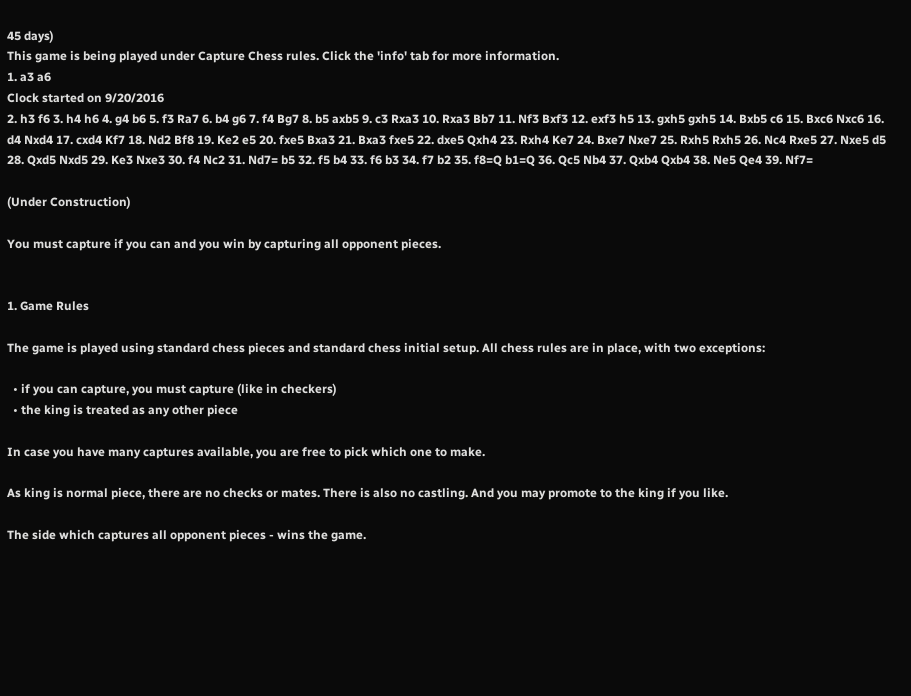45 days)
This game is being played under Capture Chess rules. Click the 'info' tab for more information.
1. a3 a6
Clock started on 9/20/2016
2. h3 f6 3. h4 h6 4. g4 b6 5. f3 Ra7 6. b4 g6 7. f4 Bg7 8. b5 axb5 9. c3 Rxa3 10. Rxa3 Bb7 11. Nf3 Bxf3 12. exf3 h5 13. gxh5 gxh5 14. Bxb5 c6 15. Bxc6 Nxc6 16. d4 Nxd4 17. cxd4 Kf7 18. Nd2 Bf8 19. Ke2 e5 20. fxe5 Bxa3 21. Bxa3 fxe5 22. dxe5 Qxh4 23. Rxh4 Ke7 24. Bxe7 Nxe7 25. Rxh5 Rxh5 26. Nc4 Rxe5 27. Nxe5 d5 28. Qxd5 Nxd5 29. Ke3 Nxe3 30. f4 Nc2 31. Nd7= b5 32. f5 b4 33. f6 b3 34. f7 b2 35. f8=Q b1=Q 36. Qc5 Nb4 37. Qxb4 Qxb4 38. Ne5 Qe4 39. Nf7=

(Under Construction)

You must capture if you can and you win by capturing all opponent pieces.


1. Game Rules

The game is played using standard chess pieces and standard chess initial setup. All chess rules are in place, with two exceptions:

  • if you can capture, you must capture (like in checkers)
  • the king is treated as any other piece

In case you have many captures available, you are free to pick which one to make.

As king is normal piece, there are no checks or mates. There is also no castling. And you may promote to the king if you like.

The side which captures all opponent pieces - wins the game.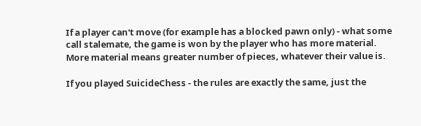If a player can't move (for example has a blocked pawn only) - what some call stalemate, the game is won by the player who has more material. More material means greater number of pieces, whatever their value is.

If you played SuicideChess - the rules are exactly the same, just the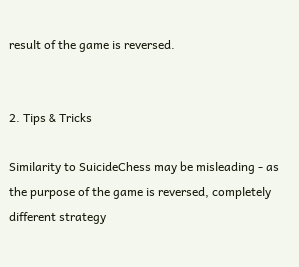result of the game is reversed.


2. Tips & Tricks

Similarity to SuicideChess may be misleading - as the purpose of the game is reversed, completely different strategy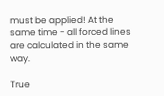must be applied! At the same time - all forced lines are calculated in the same way.

True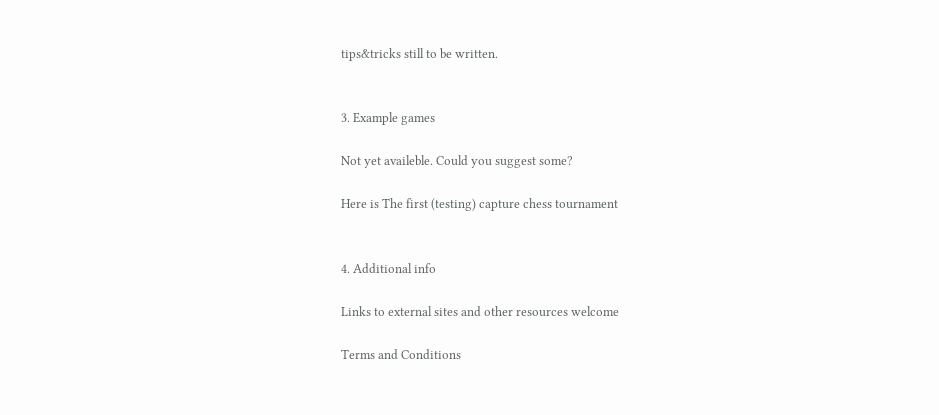tips&tricks still to be written.


3. Example games

Not yet availeble. Could you suggest some?

Here is The first (testing) capture chess tournament


4. Additional info

Links to external sites and other resources welcome

Terms and Conditions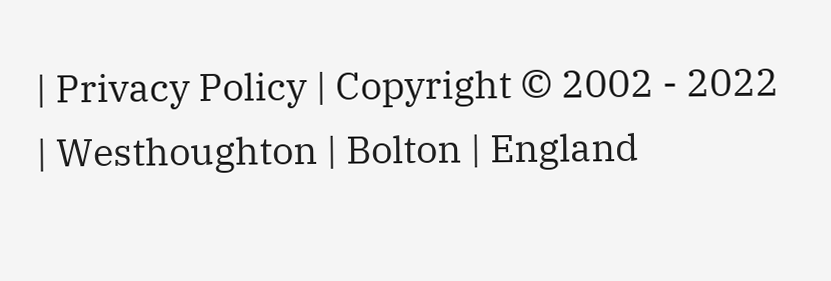| Privacy Policy | Copyright © 2002 - 2022 | Westhoughton | Bolton | England